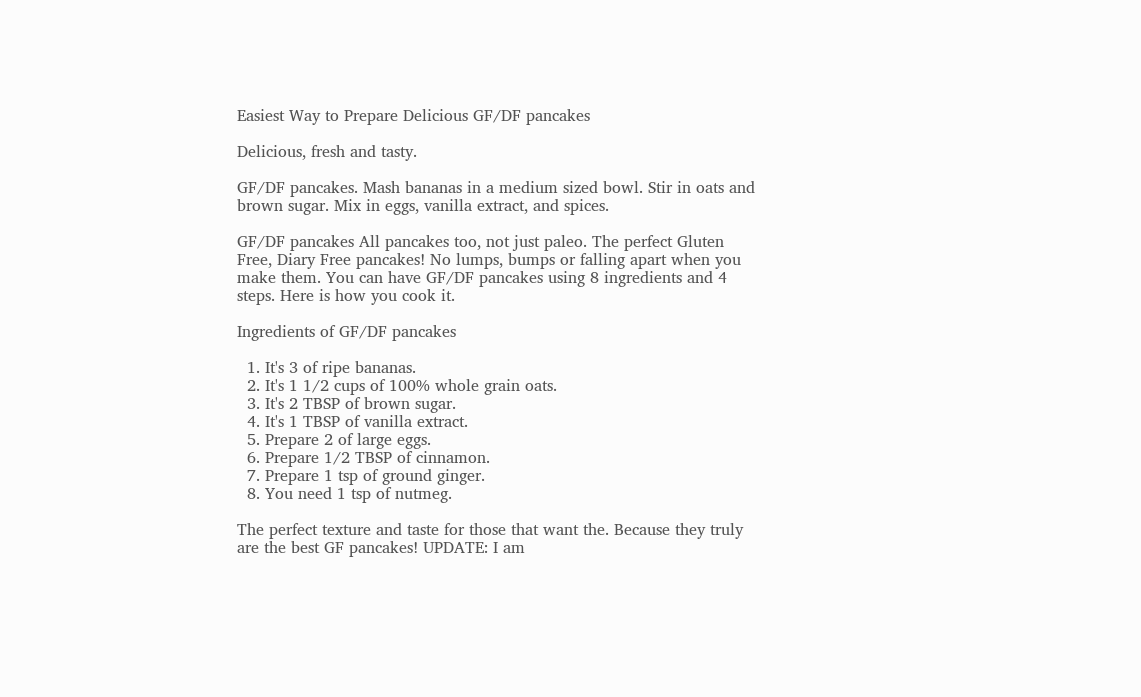Easiest Way to Prepare Delicious GF/DF pancakes

Delicious, fresh and tasty.

GF/DF pancakes. Mash bananas in a medium sized bowl. Stir in oats and brown sugar. Mix in eggs, vanilla extract, and spices.

GF/DF pancakes All pancakes too, not just paleo. The perfect Gluten Free, Diary Free pancakes! No lumps, bumps or falling apart when you make them. You can have GF/DF pancakes using 8 ingredients and 4 steps. Here is how you cook it.

Ingredients of GF/DF pancakes

  1. It's 3 of ripe bananas.
  2. It's 1 1/2 cups of 100% whole grain oats.
  3. It's 2 TBSP of brown sugar.
  4. It's 1 TBSP of vanilla extract.
  5. Prepare 2 of large eggs.
  6. Prepare 1/2 TBSP of cinnamon.
  7. Prepare 1 tsp of ground ginger.
  8. You need 1 tsp of nutmeg.

The perfect texture and taste for those that want the. Because they truly are the best GF pancakes! UPDATE: I am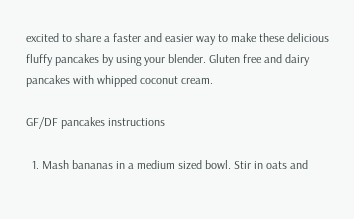excited to share a faster and easier way to make these delicious fluffy pancakes by using your blender. Gluten free and dairy pancakes with whipped coconut cream.

GF/DF pancakes instructions

  1. Mash bananas in a medium sized bowl. Stir in oats and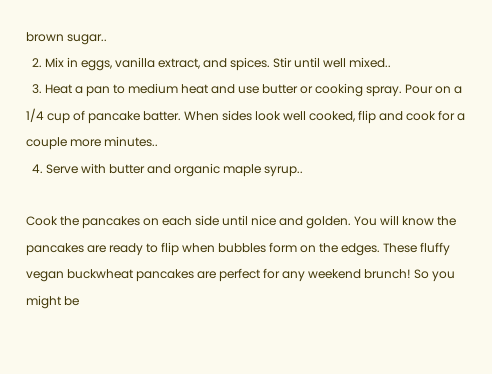brown sugar..
  2. Mix in eggs, vanilla extract, and spices. Stir until well mixed..
  3. Heat a pan to medium heat and use butter or cooking spray. Pour on a 1/4 cup of pancake batter. When sides look well cooked, flip and cook for a couple more minutes..
  4. Serve with butter and organic maple syrup..

Cook the pancakes on each side until nice and golden. You will know the pancakes are ready to flip when bubbles form on the edges. These fluffy vegan buckwheat pancakes are perfect for any weekend brunch! So you might be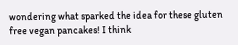wondering what sparked the idea for these gluten free vegan pancakes! I think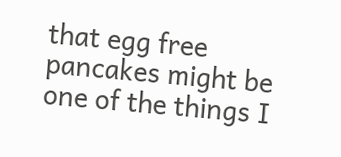that egg free pancakes might be one of the things I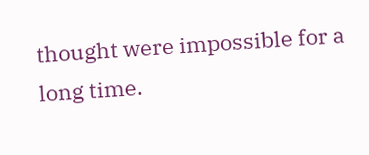thought were impossible for a long time.